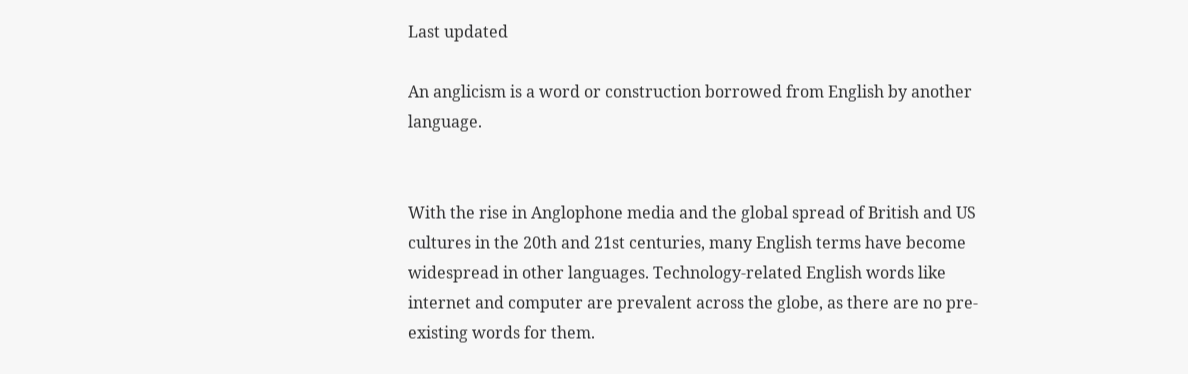Last updated

An anglicism is a word or construction borrowed from English by another language.


With the rise in Anglophone media and the global spread of British and US cultures in the 20th and 21st centuries, many English terms have become widespread in other languages. Technology-related English words like internet and computer are prevalent across the globe, as there are no pre-existing words for them.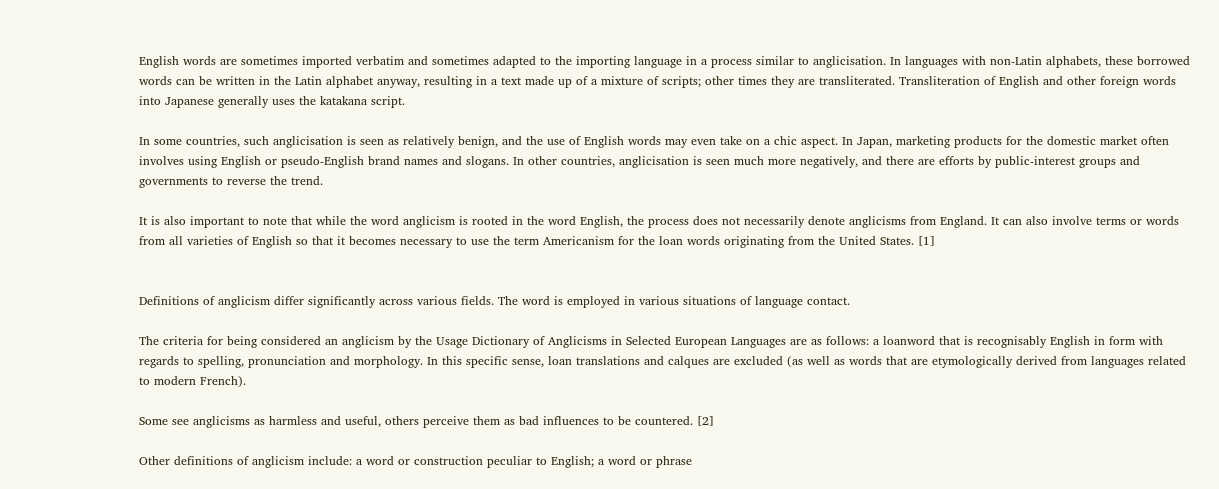English words are sometimes imported verbatim and sometimes adapted to the importing language in a process similar to anglicisation. In languages with non-Latin alphabets, these borrowed words can be written in the Latin alphabet anyway, resulting in a text made up of a mixture of scripts; other times they are transliterated. Transliteration of English and other foreign words into Japanese generally uses the katakana script.

In some countries, such anglicisation is seen as relatively benign, and the use of English words may even take on a chic aspect. In Japan, marketing products for the domestic market often involves using English or pseudo-English brand names and slogans. In other countries, anglicisation is seen much more negatively, and there are efforts by public-interest groups and governments to reverse the trend.

It is also important to note that while the word anglicism is rooted in the word English, the process does not necessarily denote anglicisms from England. It can also involve terms or words from all varieties of English so that it becomes necessary to use the term Americanism for the loan words originating from the United States. [1]


Definitions of anglicism differ significantly across various fields. The word is employed in various situations of language contact.

The criteria for being considered an anglicism by the Usage Dictionary of Anglicisms in Selected European Languages are as follows: a loanword that is recognisably English in form with regards to spelling, pronunciation and morphology. In this specific sense, loan translations and calques are excluded (as well as words that are etymologically derived from languages related to modern French).

Some see anglicisms as harmless and useful, others perceive them as bad influences to be countered. [2]

Other definitions of anglicism include: a word or construction peculiar to English; a word or phrase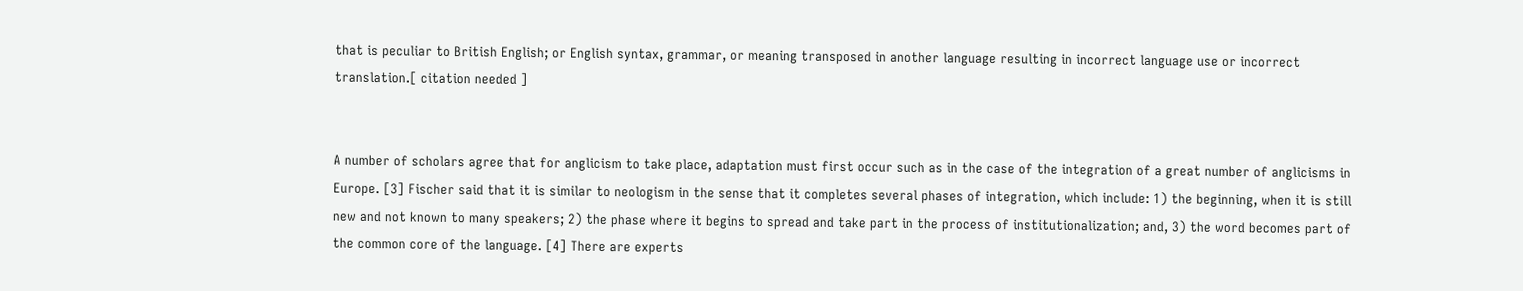that is peculiar to British English; or English syntax, grammar, or meaning transposed in another language resulting in incorrect language use or incorrect translation.[ citation needed ]


A number of scholars agree that for anglicism to take place, adaptation must first occur such as in the case of the integration of a great number of anglicisms in Europe. [3] Fischer said that it is similar to neologism in the sense that it completes several phases of integration, which include: 1) the beginning, when it is still new and not known to many speakers; 2) the phase where it begins to spread and take part in the process of institutionalization; and, 3) the word becomes part of the common core of the language. [4] There are experts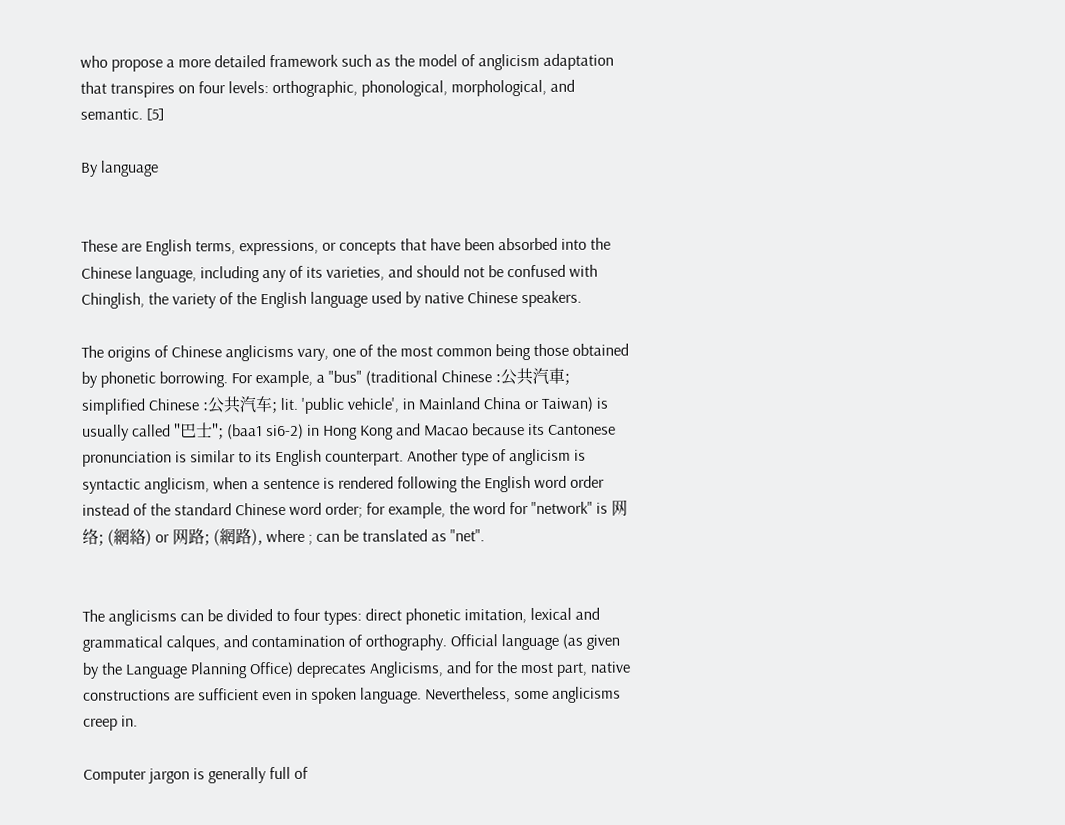who propose a more detailed framework such as the model of anglicism adaptation that transpires on four levels: orthographic, phonological, morphological, and semantic. [5]

By language


These are English terms, expressions, or concepts that have been absorbed into the Chinese language, including any of its varieties, and should not be confused with Chinglish, the variety of the English language used by native Chinese speakers.

The origins of Chinese anglicisms vary, one of the most common being those obtained by phonetic borrowing. For example, a "bus" (traditional Chinese :公共汽車; simplified Chinese :公共汽车; lit. 'public vehicle', in Mainland China or Taiwan) is usually called "巴士"; (baa1 si6-2) in Hong Kong and Macao because its Cantonese pronunciation is similar to its English counterpart. Another type of anglicism is syntactic anglicism, when a sentence is rendered following the English word order instead of the standard Chinese word order; for example, the word for "network" is 网络; (網絡) or 网路; (網路), where ; can be translated as "net".


The anglicisms can be divided to four types: direct phonetic imitation, lexical and grammatical calques, and contamination of orthography. Official language (as given by the Language Planning Office) deprecates Anglicisms, and for the most part, native constructions are sufficient even in spoken language. Nevertheless, some anglicisms creep in.

Computer jargon is generally full of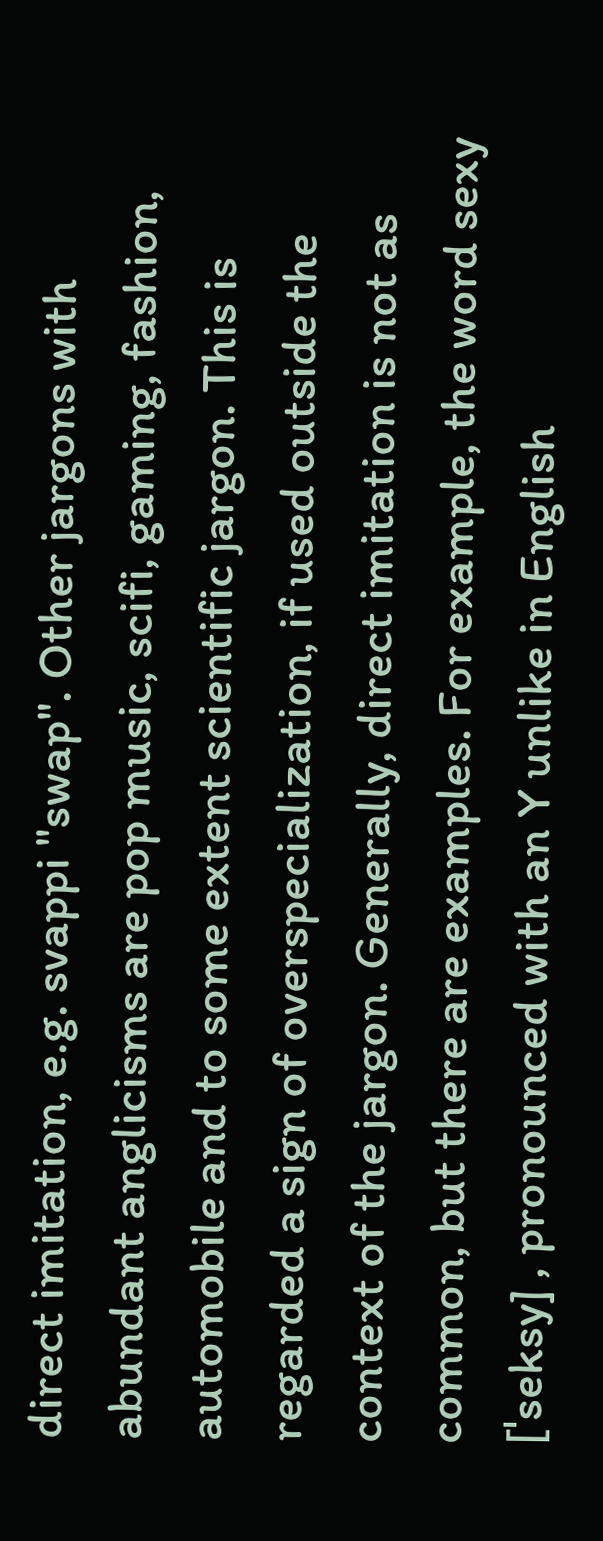direct imitation, e.g. svappi "swap". Other jargons with abundant anglicisms are pop music, scifi, gaming, fashion, automobile and to some extent scientific jargon. This is regarded a sign of overspecialization, if used outside the context of the jargon. Generally, direct imitation is not as common, but there are examples. For example, the word sexy [ˈseksy] , pronounced with an Y unlike in English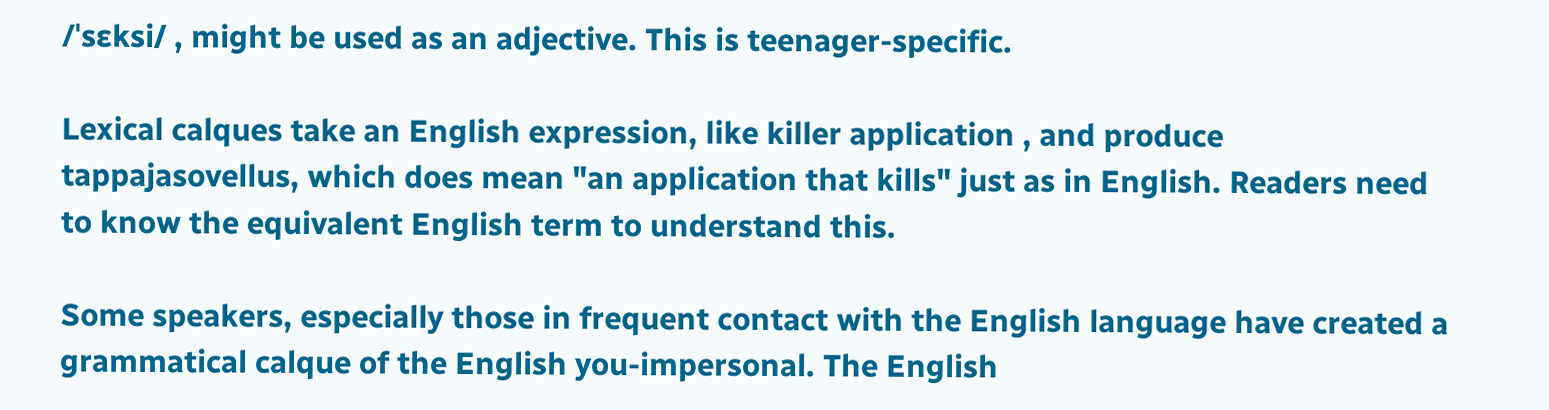/ˈsɛksi/ , might be used as an adjective. This is teenager-specific.

Lexical calques take an English expression, like killer application , and produce tappajasovellus, which does mean "an application that kills" just as in English. Readers need to know the equivalent English term to understand this.

Some speakers, especially those in frequent contact with the English language have created a grammatical calque of the English you-impersonal. The English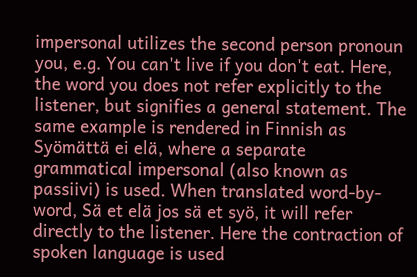impersonal utilizes the second person pronoun you, e.g. You can't live if you don't eat. Here, the word you does not refer explicitly to the listener, but signifies a general statement. The same example is rendered in Finnish as Syömättä ei elä, where a separate grammatical impersonal (also known as passiivi) is used. When translated word-by-word, Sä et elä jos sä et syö, it will refer directly to the listener. Here the contraction of spoken language is used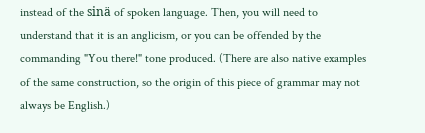instead of the sinä of spoken language. Then, you will need to understand that it is an anglicism, or you can be offended by the commanding "You there!" tone produced. (There are also native examples of the same construction, so the origin of this piece of grammar may not always be English.)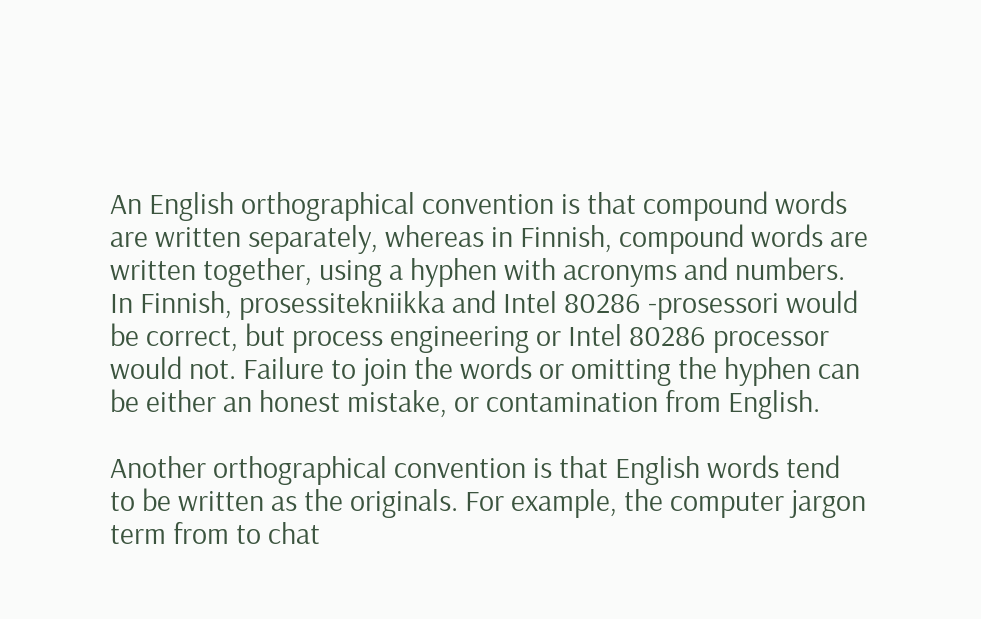An English orthographical convention is that compound words are written separately, whereas in Finnish, compound words are written together, using a hyphen with acronyms and numbers. In Finnish, prosessitekniikka and Intel 80286 -prosessori would be correct, but process engineering or Intel 80286 processor would not. Failure to join the words or omitting the hyphen can be either an honest mistake, or contamination from English.

Another orthographical convention is that English words tend to be written as the originals. For example, the computer jargon term from to chat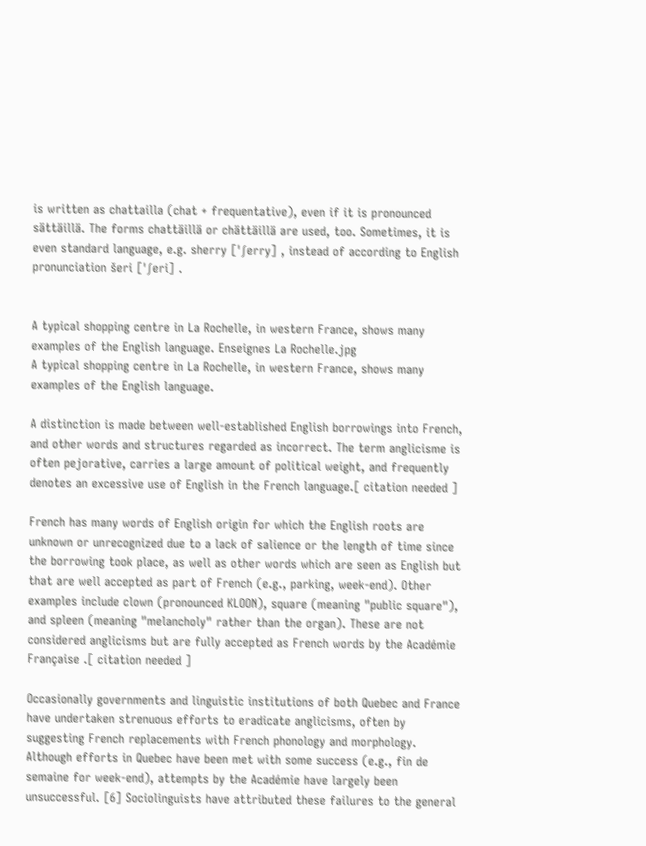is written as chattailla (chat + frequentative), even if it is pronounced sättäillä. The forms chattäillä or chättäillä are used, too. Sometimes, it is even standard language, e.g. sherry [ˈʃerry] , instead of according to English pronunciation šeri [ˈʃeri] .


A typical shopping centre in La Rochelle, in western France, shows many examples of the English language. Enseignes La Rochelle.jpg
A typical shopping centre in La Rochelle, in western France, shows many examples of the English language.

A distinction is made between well-established English borrowings into French, and other words and structures regarded as incorrect. The term anglicisme is often pejorative, carries a large amount of political weight, and frequently denotes an excessive use of English in the French language.[ citation needed ]

French has many words of English origin for which the English roots are unknown or unrecognized due to a lack of salience or the length of time since the borrowing took place, as well as other words which are seen as English but that are well accepted as part of French (e.g., parking, week-end). Other examples include clown (pronounced KLOON), square (meaning "public square"), and spleen (meaning "melancholy" rather than the organ). These are not considered anglicisms but are fully accepted as French words by the Académie Française .[ citation needed ]

Occasionally governments and linguistic institutions of both Quebec and France have undertaken strenuous efforts to eradicate anglicisms, often by suggesting French replacements with French phonology and morphology. Although efforts in Quebec have been met with some success (e.g., fin de semaine for week-end), attempts by the Académie have largely been unsuccessful. [6] Sociolinguists have attributed these failures to the general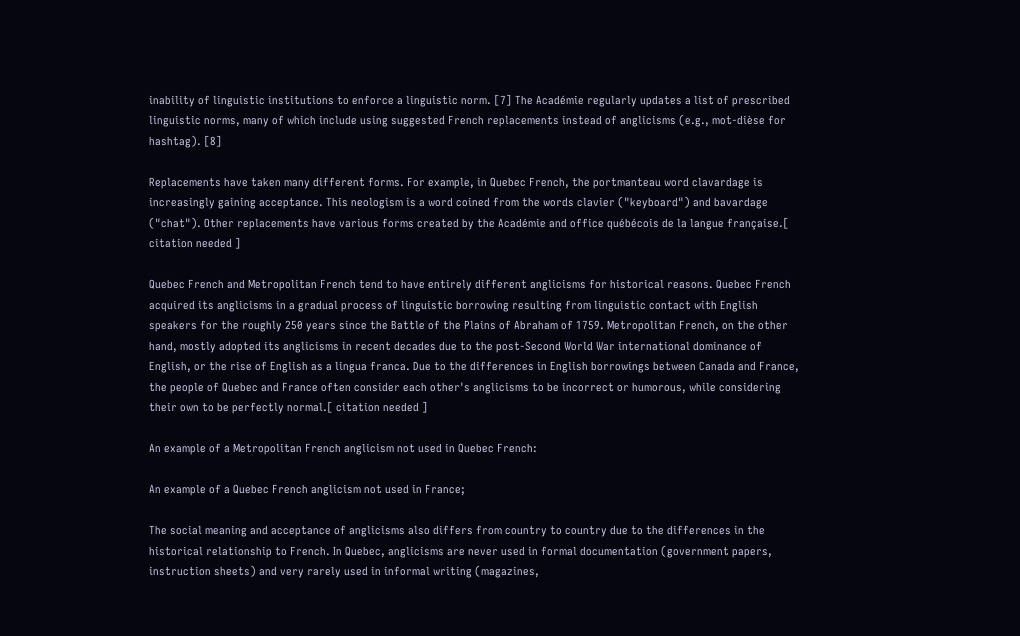inability of linguistic institutions to enforce a linguistic norm. [7] The Académie regularly updates a list of prescribed linguistic norms, many of which include using suggested French replacements instead of anglicisms (e.g., mot-dièse for hashtag). [8]

Replacements have taken many different forms. For example, in Quebec French, the portmanteau word clavardage is increasingly gaining acceptance. This neologism is a word coined from the words clavier ("keyboard") and bavardage ("chat"). Other replacements have various forms created by the Académie and office québécois de la langue française.[ citation needed ]

Quebec French and Metropolitan French tend to have entirely different anglicisms for historical reasons. Quebec French acquired its anglicisms in a gradual process of linguistic borrowing resulting from linguistic contact with English speakers for the roughly 250 years since the Battle of the Plains of Abraham of 1759. Metropolitan French, on the other hand, mostly adopted its anglicisms in recent decades due to the post-Second World War international dominance of English, or the rise of English as a lingua franca. Due to the differences in English borrowings between Canada and France, the people of Quebec and France often consider each other's anglicisms to be incorrect or humorous, while considering their own to be perfectly normal.[ citation needed ]

An example of a Metropolitan French anglicism not used in Quebec French:

An example of a Quebec French anglicism not used in France;

The social meaning and acceptance of anglicisms also differs from country to country due to the differences in the historical relationship to French. In Quebec, anglicisms are never used in formal documentation (government papers, instruction sheets) and very rarely used in informal writing (magazines,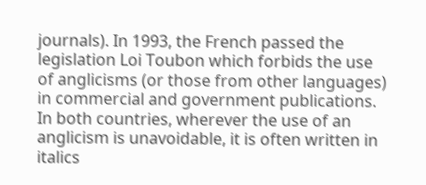journals). In 1993, the French passed the legislation Loi Toubon which forbids the use of anglicisms (or those from other languages) in commercial and government publications. In both countries, wherever the use of an anglicism is unavoidable, it is often written in italics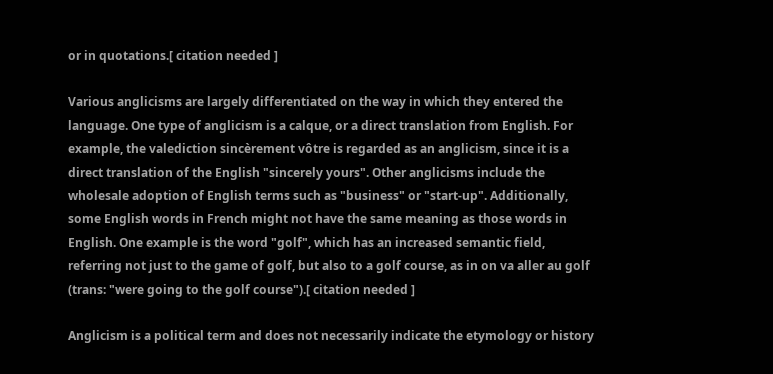or in quotations.[ citation needed ]

Various anglicisms are largely differentiated on the way in which they entered the language. One type of anglicism is a calque, or a direct translation from English. For example, the valediction sincèrement vôtre is regarded as an anglicism, since it is a direct translation of the English "sincerely yours". Other anglicisms include the wholesale adoption of English terms such as "business" or "start-up". Additionally, some English words in French might not have the same meaning as those words in English. One example is the word "golf", which has an increased semantic field, referring not just to the game of golf, but also to a golf course, as in on va aller au golf (trans: "were going to the golf course").[ citation needed ]

Anglicism is a political term and does not necessarily indicate the etymology or history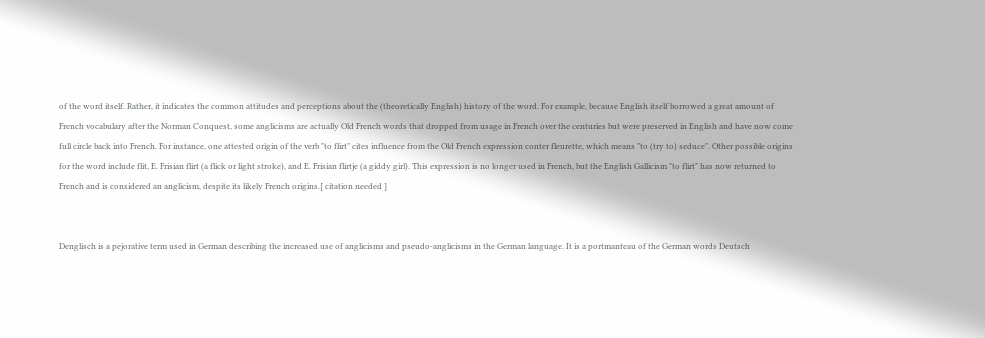of the word itself. Rather, it indicates the common attitudes and perceptions about the (theoretically English) history of the word. For example, because English itself borrowed a great amount of French vocabulary after the Norman Conquest, some anglicisms are actually Old French words that dropped from usage in French over the centuries but were preserved in English and have now come full circle back into French. For instance, one attested origin of the verb "to flirt" cites influence from the Old French expression conter fleurette, which means "to (try to) seduce". Other possible origins for the word include flit, E. Frisian flirt (a flick or light stroke), and E. Frisian flirtje (a giddy girl). This expression is no longer used in French, but the English Gallicism "to flirt" has now returned to French and is considered an anglicism, despite its likely French origins.[ citation needed ]


Denglisch is a pejorative term used in German describing the increased use of anglicisms and pseudo-anglicisms in the German language. It is a portmanteau of the German words Deutsch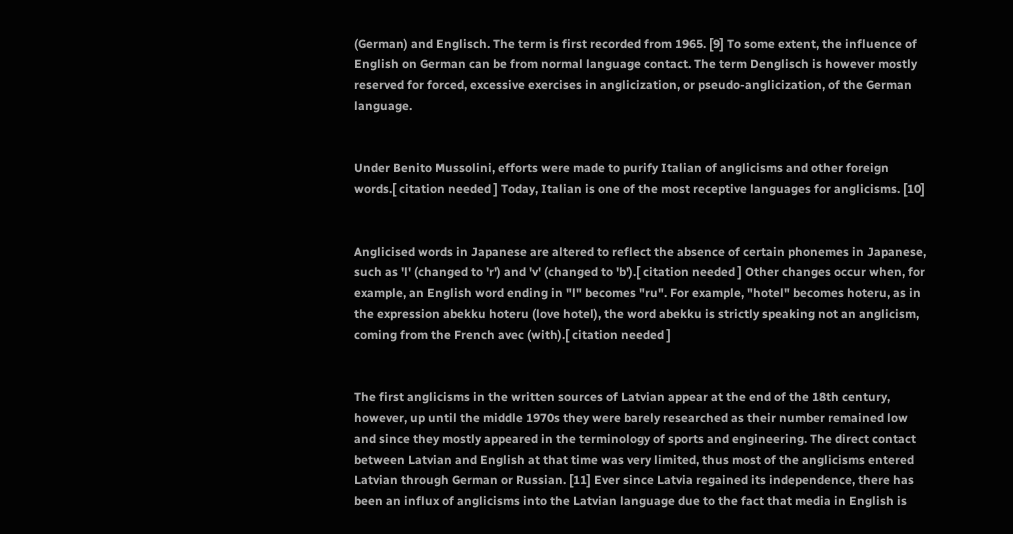(German) and Englisch. The term is first recorded from 1965. [9] To some extent, the influence of English on German can be from normal language contact. The term Denglisch is however mostly reserved for forced, excessive exercises in anglicization, or pseudo-anglicization, of the German language.


Under Benito Mussolini, efforts were made to purify Italian of anglicisms and other foreign words.[ citation needed ] Today, Italian is one of the most receptive languages for anglicisms. [10]


Anglicised words in Japanese are altered to reflect the absence of certain phonemes in Japanese, such as 'l' (changed to 'r') and 'v' (changed to 'b').[ citation needed ] Other changes occur when, for example, an English word ending in "l" becomes "ru". For example, "hotel" becomes hoteru, as in the expression abekku hoteru (love hotel), the word abekku is strictly speaking not an anglicism, coming from the French avec (with).[ citation needed ]


The first anglicisms in the written sources of Latvian appear at the end of the 18th century, however, up until the middle 1970s they were barely researched as their number remained low and since they mostly appeared in the terminology of sports and engineering. The direct contact between Latvian and English at that time was very limited, thus most of the anglicisms entered Latvian through German or Russian. [11] Ever since Latvia regained its independence, there has been an influx of anglicisms into the Latvian language due to the fact that media in English is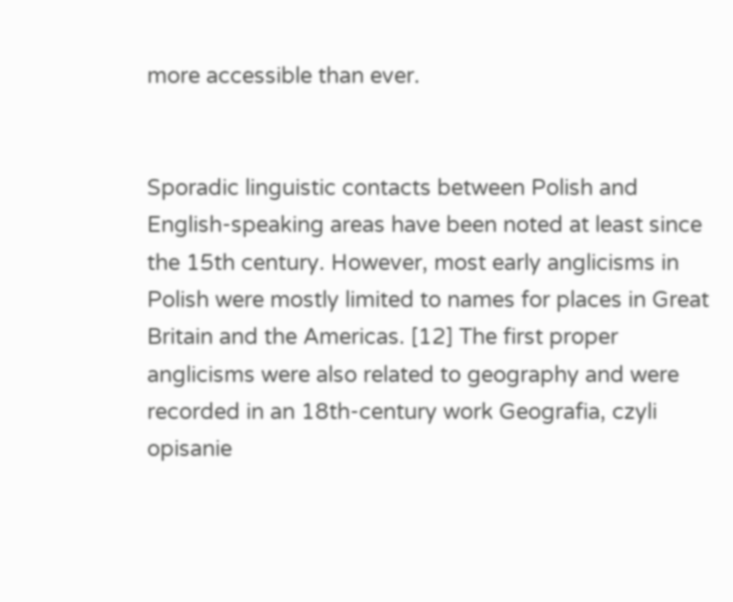more accessible than ever.


Sporadic linguistic contacts between Polish and English-speaking areas have been noted at least since the 15th century. However, most early anglicisms in Polish were mostly limited to names for places in Great Britain and the Americas. [12] The first proper anglicisms were also related to geography and were recorded in an 18th-century work Geografia, czyli opisanie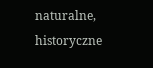naturalne, historyczne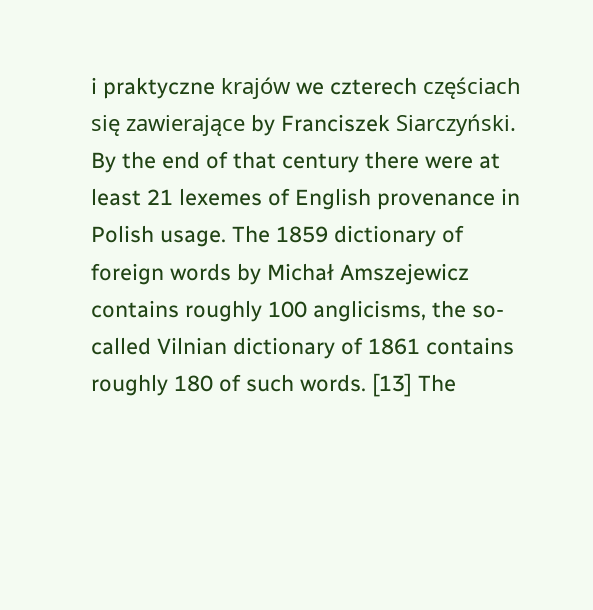i praktyczne krajów we czterech częściach się zawierające by Franciszek Siarczyński. By the end of that century there were at least 21 lexemes of English provenance in Polish usage. The 1859 dictionary of foreign words by Michał Amszejewicz contains roughly 100 anglicisms, the so-called Vilnian dictionary of 1861 contains roughly 180 of such words. [13] The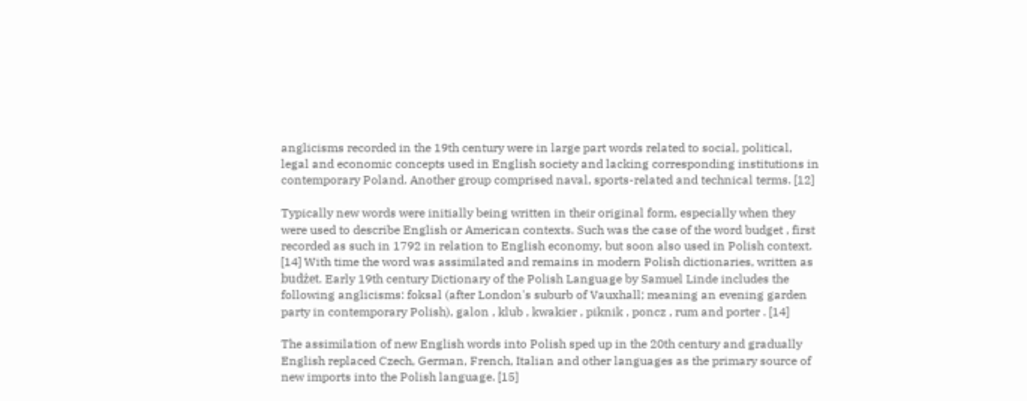anglicisms recorded in the 19th century were in large part words related to social, political, legal and economic concepts used in English society and lacking corresponding institutions in contemporary Poland. Another group comprised naval, sports-related and technical terms. [12]

Typically new words were initially being written in their original form, especially when they were used to describe English or American contexts. Such was the case of the word budget , first recorded as such in 1792 in relation to English economy, but soon also used in Polish context. [14] With time the word was assimilated and remains in modern Polish dictionaries, written as budżet. Early 19th century Dictionary of the Polish Language by Samuel Linde includes the following anglicisms: foksal (after London's suburb of Vauxhall; meaning an evening garden party in contemporary Polish), galon , klub , kwakier , piknik , poncz , rum and porter . [14]

The assimilation of new English words into Polish sped up in the 20th century and gradually English replaced Czech, German, French, Italian and other languages as the primary source of new imports into the Polish language. [15]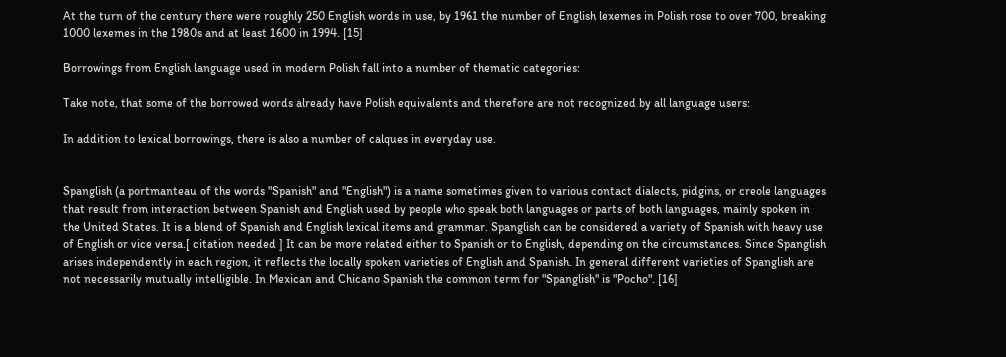At the turn of the century there were roughly 250 English words in use, by 1961 the number of English lexemes in Polish rose to over 700, breaking 1000 lexemes in the 1980s and at least 1600 in 1994. [15]

Borrowings from English language used in modern Polish fall into a number of thematic categories:

Take note, that some of the borrowed words already have Polish equivalents and therefore are not recognized by all language users:

In addition to lexical borrowings, there is also a number of calques in everyday use.


Spanglish (a portmanteau of the words "Spanish" and "English") is a name sometimes given to various contact dialects, pidgins, or creole languages that result from interaction between Spanish and English used by people who speak both languages or parts of both languages, mainly spoken in the United States. It is a blend of Spanish and English lexical items and grammar. Spanglish can be considered a variety of Spanish with heavy use of English or vice versa.[ citation needed ] It can be more related either to Spanish or to English, depending on the circumstances. Since Spanglish arises independently in each region, it reflects the locally spoken varieties of English and Spanish. In general different varieties of Spanglish are not necessarily mutually intelligible. In Mexican and Chicano Spanish the common term for "Spanglish" is "Pocho". [16]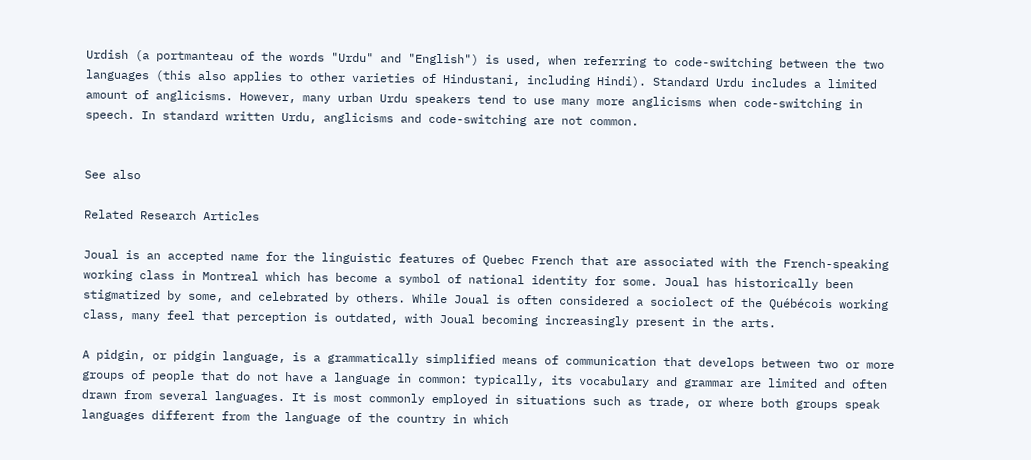Urdish (a portmanteau of the words "Urdu" and "English") is used, when referring to code-switching between the two languages (this also applies to other varieties of Hindustani, including Hindi). Standard Urdu includes a limited amount of anglicisms. However, many urban Urdu speakers tend to use many more anglicisms when code-switching in speech. In standard written Urdu, anglicisms and code-switching are not common.


See also

Related Research Articles

Joual is an accepted name for the linguistic features of Quebec French that are associated with the French-speaking working class in Montreal which has become a symbol of national identity for some. Joual has historically been stigmatized by some, and celebrated by others. While Joual is often considered a sociolect of the Québécois working class, many feel that perception is outdated, with Joual becoming increasingly present in the arts.

A pidgin, or pidgin language, is a grammatically simplified means of communication that develops between two or more groups of people that do not have a language in common: typically, its vocabulary and grammar are limited and often drawn from several languages. It is most commonly employed in situations such as trade, or where both groups speak languages different from the language of the country in which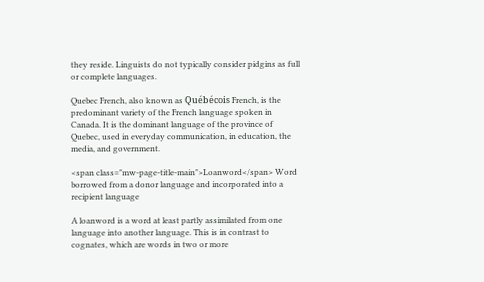they reside. Linguists do not typically consider pidgins as full or complete languages.

Quebec French, also known as Québécois French, is the predominant variety of the French language spoken in Canada. It is the dominant language of the province of Quebec, used in everyday communication, in education, the media, and government.

<span class="mw-page-title-main">Loanword</span> Word borrowed from a donor language and incorporated into a recipient language

A loanword is a word at least partly assimilated from one language into another language. This is in contrast to cognates, which are words in two or more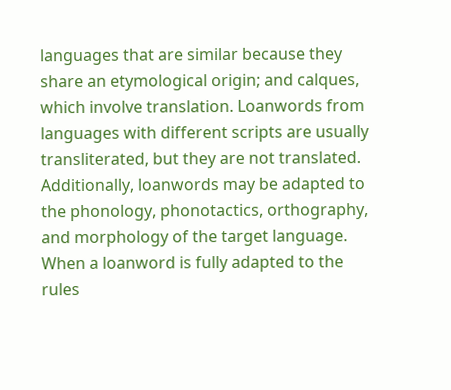languages that are similar because they share an etymological origin; and calques, which involve translation. Loanwords from languages with different scripts are usually transliterated, but they are not translated. Additionally, loanwords may be adapted to the phonology, phonotactics, orthography, and morphology of the target language. When a loanword is fully adapted to the rules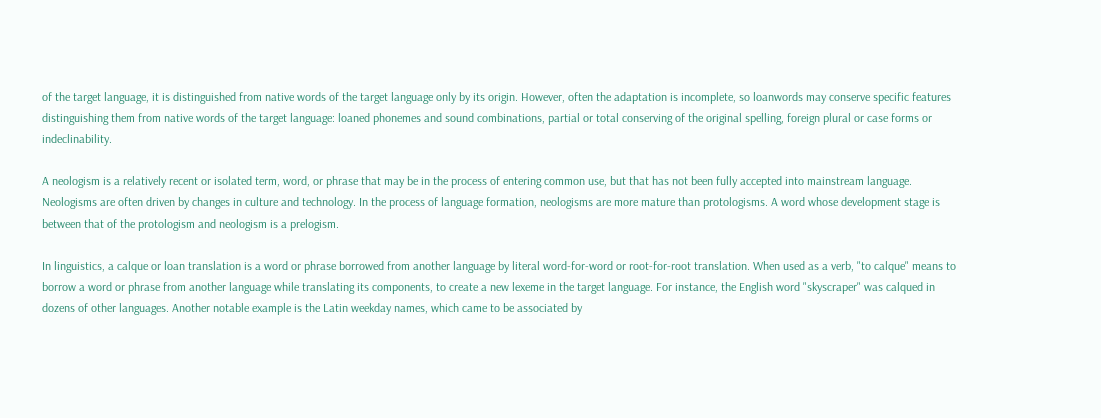of the target language, it is distinguished from native words of the target language only by its origin. However, often the adaptation is incomplete, so loanwords may conserve specific features distinguishing them from native words of the target language: loaned phonemes and sound combinations, partial or total conserving of the original spelling, foreign plural or case forms or indeclinability.

A neologism is a relatively recent or isolated term, word, or phrase that may be in the process of entering common use, but that has not been fully accepted into mainstream language. Neologisms are often driven by changes in culture and technology. In the process of language formation, neologisms are more mature than protologisms. A word whose development stage is between that of the protologism and neologism is a prelogism.

In linguistics, a calque or loan translation is a word or phrase borrowed from another language by literal word-for-word or root-for-root translation. When used as a verb, "to calque" means to borrow a word or phrase from another language while translating its components, to create a new lexeme in the target language. For instance, the English word "skyscraper" was calqued in dozens of other languages. Another notable example is the Latin weekday names, which came to be associated by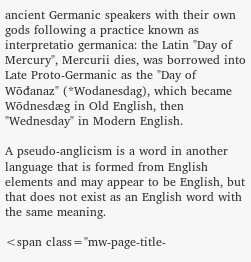ancient Germanic speakers with their own gods following a practice known as interpretatio germanica: the Latin "Day of Mercury", Mercurii dies, was borrowed into Late Proto-Germanic as the "Day of Wōđanaz" (*Wodanesdag), which became Wōdnesdæg in Old English, then "Wednesday" in Modern English.

A pseudo-anglicism is a word in another language that is formed from English elements and may appear to be English, but that does not exist as an English word with the same meaning.

<span class="mw-page-title-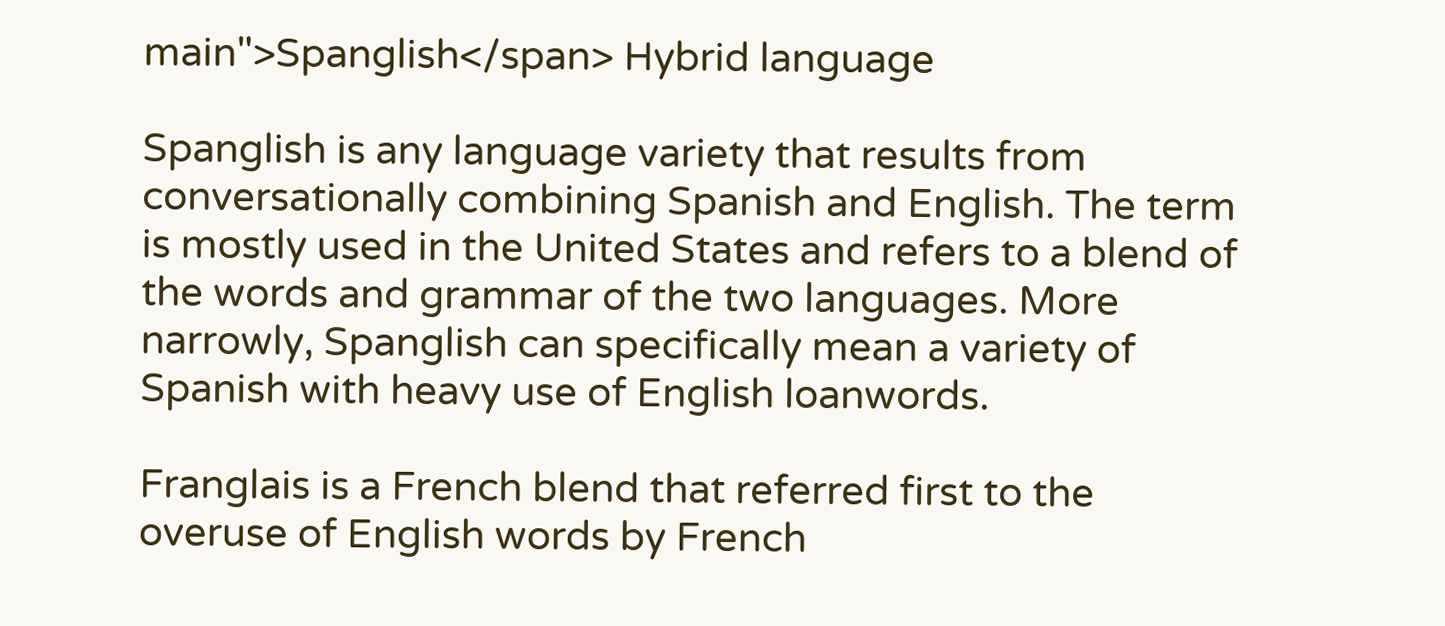main">Spanglish</span> Hybrid language

Spanglish is any language variety that results from conversationally combining Spanish and English. The term is mostly used in the United States and refers to a blend of the words and grammar of the two languages. More narrowly, Spanglish can specifically mean a variety of Spanish with heavy use of English loanwords.

Franglais is a French blend that referred first to the overuse of English words by French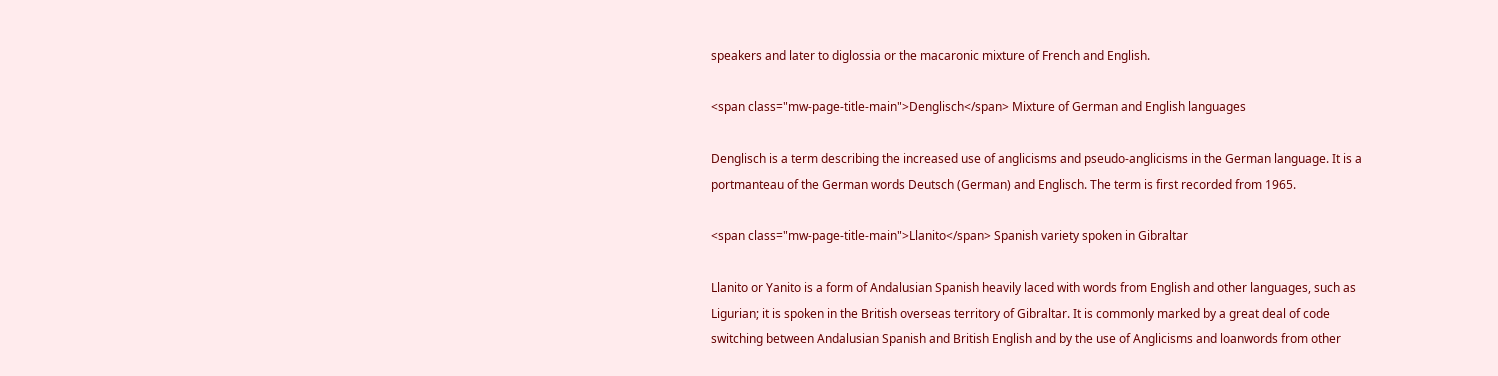speakers and later to diglossia or the macaronic mixture of French and English.

<span class="mw-page-title-main">Denglisch</span> Mixture of German and English languages

Denglisch is a term describing the increased use of anglicisms and pseudo-anglicisms in the German language. It is a portmanteau of the German words Deutsch (German) and Englisch. The term is first recorded from 1965.

<span class="mw-page-title-main">Llanito</span> Spanish variety spoken in Gibraltar

Llanito or Yanito is a form of Andalusian Spanish heavily laced with words from English and other languages, such as Ligurian; it is spoken in the British overseas territory of Gibraltar. It is commonly marked by a great deal of code switching between Andalusian Spanish and British English and by the use of Anglicisms and loanwords from other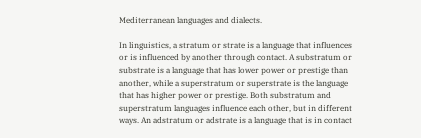Mediterranean languages and dialects.

In linguistics, a stratum or strate is a language that influences or is influenced by another through contact. A substratum or substrate is a language that has lower power or prestige than another, while a superstratum or superstrate is the language that has higher power or prestige. Both substratum and superstratum languages influence each other, but in different ways. An adstratum or adstrate is a language that is in contact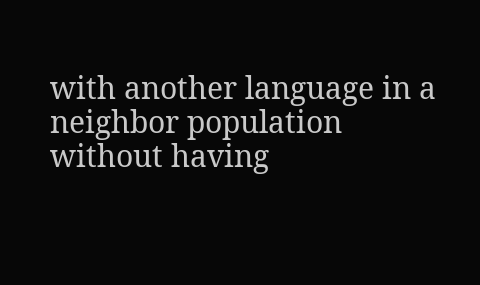with another language in a neighbor population without having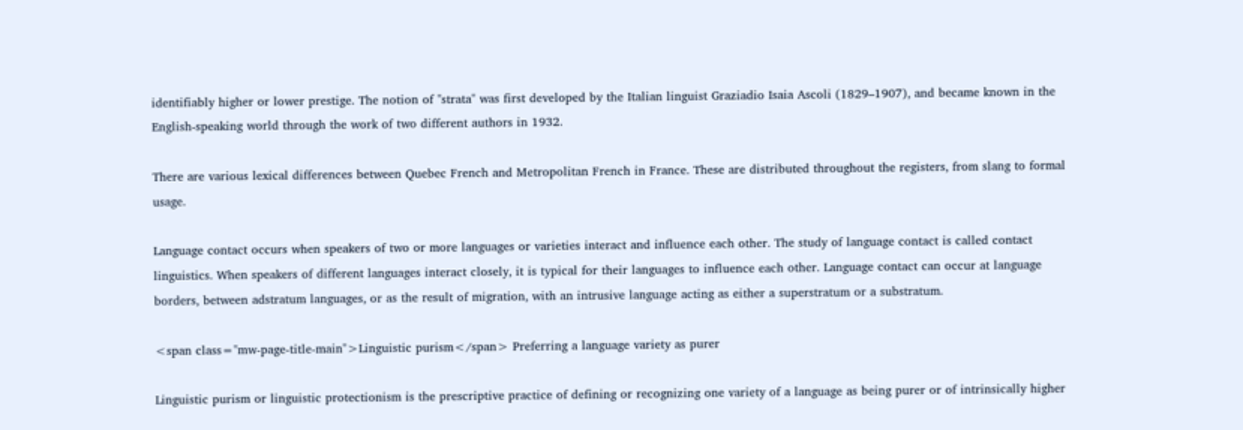identifiably higher or lower prestige. The notion of "strata" was first developed by the Italian linguist Graziadio Isaia Ascoli (1829–1907), and became known in the English-speaking world through the work of two different authors in 1932.

There are various lexical differences between Quebec French and Metropolitan French in France. These are distributed throughout the registers, from slang to formal usage.

Language contact occurs when speakers of two or more languages or varieties interact and influence each other. The study of language contact is called contact linguistics. When speakers of different languages interact closely, it is typical for their languages to influence each other. Language contact can occur at language borders, between adstratum languages, or as the result of migration, with an intrusive language acting as either a superstratum or a substratum.

<span class="mw-page-title-main">Linguistic purism</span> Preferring a language variety as purer

Linguistic purism or linguistic protectionism is the prescriptive practice of defining or recognizing one variety of a language as being purer or of intrinsically higher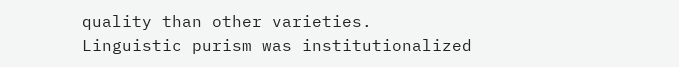quality than other varieties. Linguistic purism was institutionalized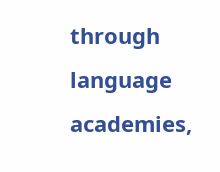through language academies,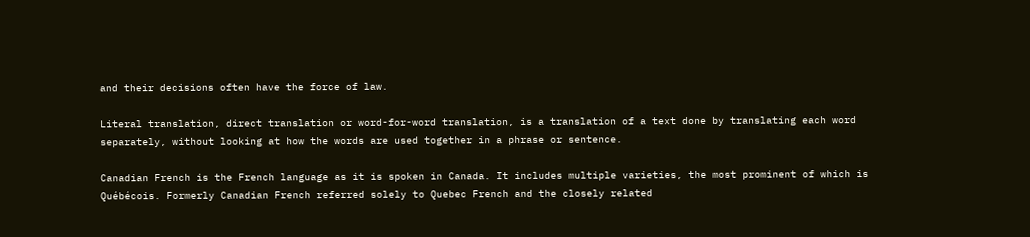and their decisions often have the force of law.

Literal translation, direct translation or word-for-word translation, is a translation of a text done by translating each word separately, without looking at how the words are used together in a phrase or sentence.

Canadian French is the French language as it is spoken in Canada. It includes multiple varieties, the most prominent of which is Québécois. Formerly Canadian French referred solely to Quebec French and the closely related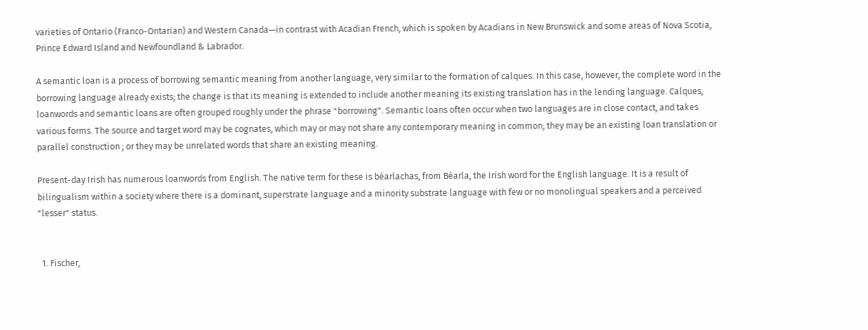varieties of Ontario (Franco-Ontarian) and Western Canada—in contrast with Acadian French, which is spoken by Acadians in New Brunswick and some areas of Nova Scotia, Prince Edward Island and Newfoundland & Labrador.

A semantic loan is a process of borrowing semantic meaning from another language, very similar to the formation of calques. In this case, however, the complete word in the borrowing language already exists; the change is that its meaning is extended to include another meaning its existing translation has in the lending language. Calques, loanwords and semantic loans are often grouped roughly under the phrase "borrowing". Semantic loans often occur when two languages are in close contact, and takes various forms. The source and target word may be cognates, which may or may not share any contemporary meaning in common; they may be an existing loan translation or parallel construction ; or they may be unrelated words that share an existing meaning.

Present-day Irish has numerous loanwords from English. The native term for these is béarlachas, from Béarla, the Irish word for the English language. It is a result of bilingualism within a society where there is a dominant, superstrate language and a minority substrate language with few or no monolingual speakers and a perceived "lesser" status.


  1. Fischer,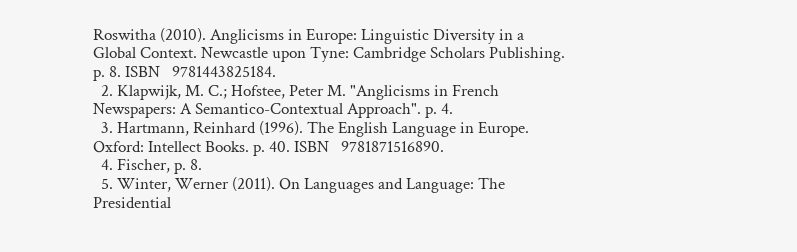Roswitha (2010). Anglicisms in Europe: Linguistic Diversity in a Global Context. Newcastle upon Tyne: Cambridge Scholars Publishing. p. 8. ISBN   9781443825184.
  2. Klapwijk, M. C.; Hofstee, Peter M. "Anglicisms in French Newspapers: A Semantico-Contextual Approach". p. 4.
  3. Hartmann, Reinhard (1996). The English Language in Europe. Oxford: Intellect Books. p. 40. ISBN   9781871516890.
  4. Fischer, p. 8.
  5. Winter, Werner (2011). On Languages and Language: The Presidential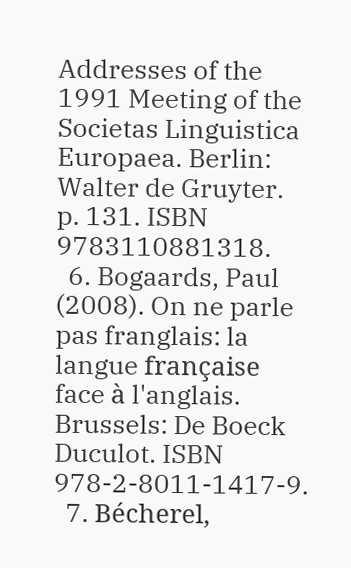Addresses of the 1991 Meeting of the Societas Linguistica Europaea. Berlin: Walter de Gruyter. p. 131. ISBN   9783110881318.
  6. Bogaards, Paul (2008). On ne parle pas franglais: la langue française face à l'anglais. Brussels: De Boeck Duculot. ISBN   978-2-8011-1417-9.
  7. Bécherel,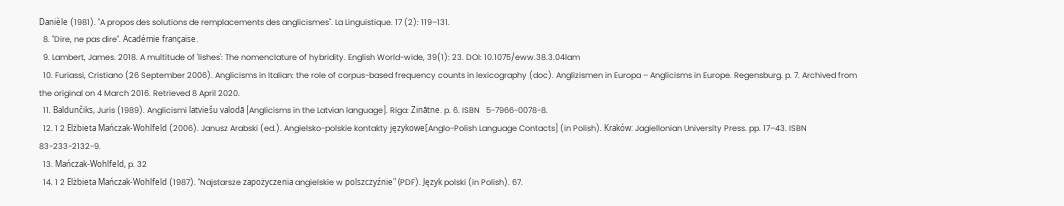Danièle (1981). "A propos des solutions de remplacements des anglicismes". La Linguistique. 17 (2): 119–131.
  8. "Dire, ne pas dire". Académie française.
  9. Lambert, James. 2018. A multitude of 'lishes': The nomenclature of hybridity. English World-wide, 39(1): 23. DOI: 10.1075/eww.38.3.04lam
  10. Furiassi, Cristiano (26 September 2006). Anglicisms in Italian: the role of corpus-based frequency counts in lexicography (doc). Anglizismen in Europa – Anglicisms in Europe. Regensburg. p. 7. Archived from the original on 4 March 2016. Retrieved 8 April 2020.
  11. Baldunčiks, Juris (1989). Anglicismi latviešu valodā [Anglicisms in the Latvian language]. Riga: Zinātne. p. 6. ISBN   5-7966-0078-8.
  12. 1 2 Elżbieta Mańczak-Wohlfeld (2006). Janusz Arabski (ed.). Angielsko-polskie kontakty językowe[Anglo-Polish Language Contacts] (in Polish). Kraków: Jagiellonian University Press. pp. 17–43. ISBN   83-233-2132-9.
  13. Mańczak-Wohlfeld, p. 32
  14. 1 2 Elżbieta Mańczak-Wohlfeld (1987). "Najstarsze zapożyczenia angielskie w polszczyźnie" (PDF). Język polski (in Polish). 67.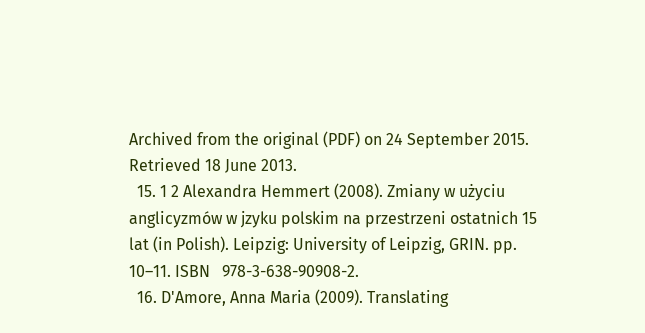Archived from the original (PDF) on 24 September 2015. Retrieved 18 June 2013.
  15. 1 2 Alexandra Hemmert (2008). Zmiany w użyciu anglicyzmów w jzyku polskim na przestrzeni ostatnich 15 lat (in Polish). Leipzig: University of Leipzig, GRIN. pp. 10–11. ISBN   978-3-638-90908-2.
  16. D'Amore, Anna Maria (2009). Translating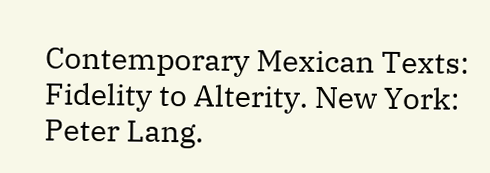Contemporary Mexican Texts: Fidelity to Alterity. New York: Peter Lang.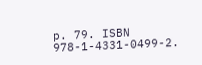p. 79. ISBN   978-1-4331-0499-2.